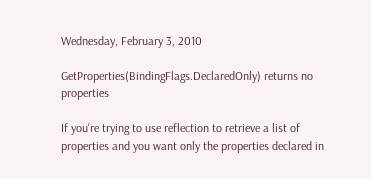Wednesday, February 3, 2010

GetProperties(BindingFlags.DeclaredOnly) returns no properties

If you're trying to use reflection to retrieve a list of properties and you want only the properties declared in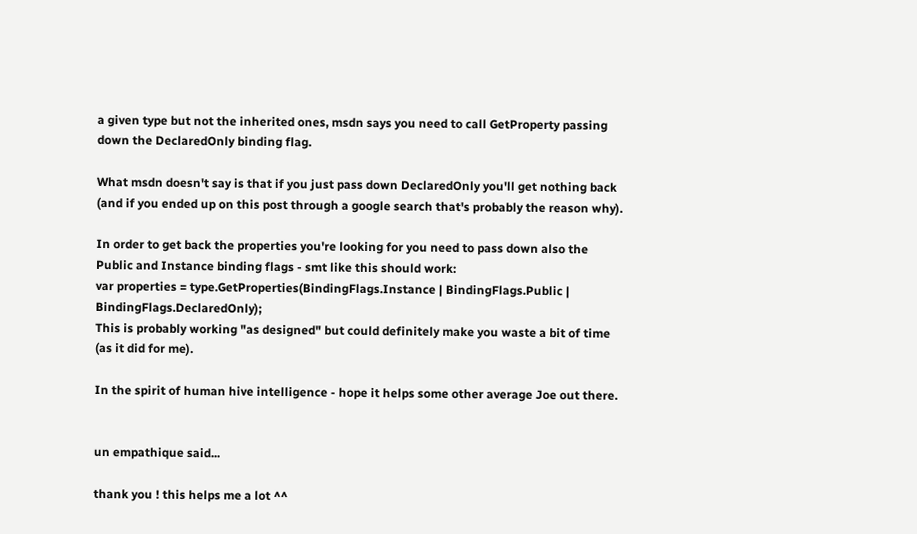a given type but not the inherited ones, msdn says you need to call GetProperty passing down the DeclaredOnly binding flag.

What msdn doesn't say is that if you just pass down DeclaredOnly you'll get nothing back (and if you ended up on this post through a google search that's probably the reason why).

In order to get back the properties you're looking for you need to pass down also the Public and Instance binding flags - smt like this should work:
var properties = type.GetProperties(BindingFlags.Instance | BindingFlags.Public | BindingFlags.DeclaredOnly);
This is probably working "as designed" but could definitely make you waste a bit of time (as it did for me).

In the spirit of human hive intelligence - hope it helps some other average Joe out there.


un empathique said...

thank you ! this helps me a lot ^^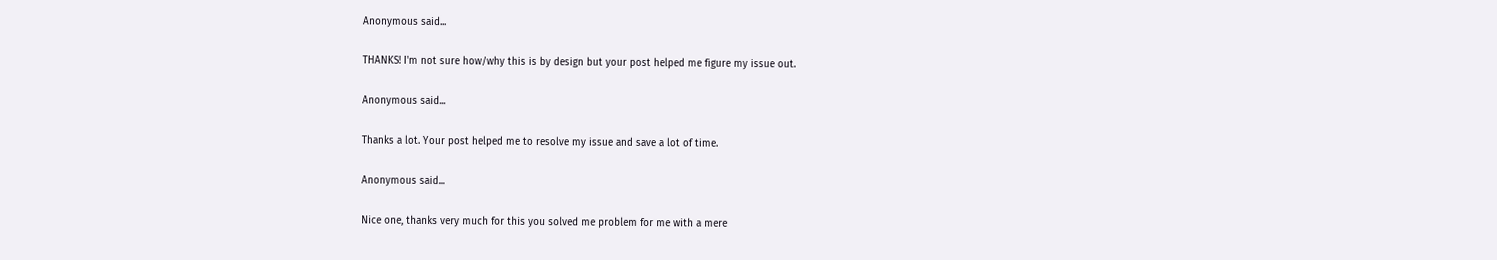Anonymous said...

THANKS! I'm not sure how/why this is by design but your post helped me figure my issue out.

Anonymous said...

Thanks a lot. Your post helped me to resolve my issue and save a lot of time.

Anonymous said...

Nice one, thanks very much for this you solved me problem for me with a mere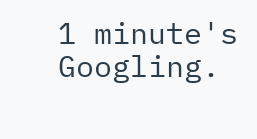1 minute's Googling.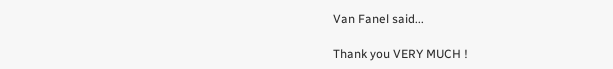Van Fanel said...

Thank you VERY MUCH !